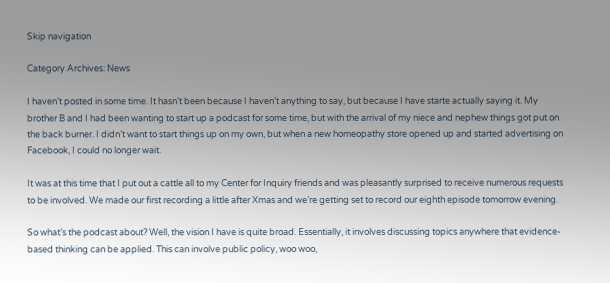Skip navigation

Category Archives: News

I haven’t posted in some time. It hasn’t been because I haven’t anything to say, but because I have starte actually saying it. My brother B and I had been wanting to start up a podcast for some time, but with the arrival of my niece and nephew things got put on the back burner. I didn’t want to start things up on my own, but when a new homeopathy store opened up and started advertising on Facebook, I could no longer wait.

It was at this time that I put out a cattle all to my Center for Inquiry friends and was pleasantly surprised to receive numerous requests to be involved. We made our first recording a little after Xmas and we’re getting set to record our eighth episode tomorrow evening.

So what’s the podcast about? Well, the vision I have is quite broad. Essentially, it involves discussing topics anywhere that evidence-based thinking can be applied. This can involve public policy, woo woo,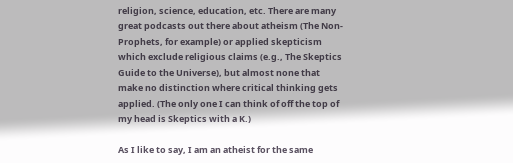religion, science, education, etc. There are many great podcasts out there about atheism (The Non-Prophets, for example) or applied skepticism which exclude religious claims (e.g., The Skeptics Guide to the Universe), but almost none that make no distinction where critical thinking gets applied. (The only one I can think of off the top of my head is Skeptics with a K.)

As I like to say, I am an atheist for the same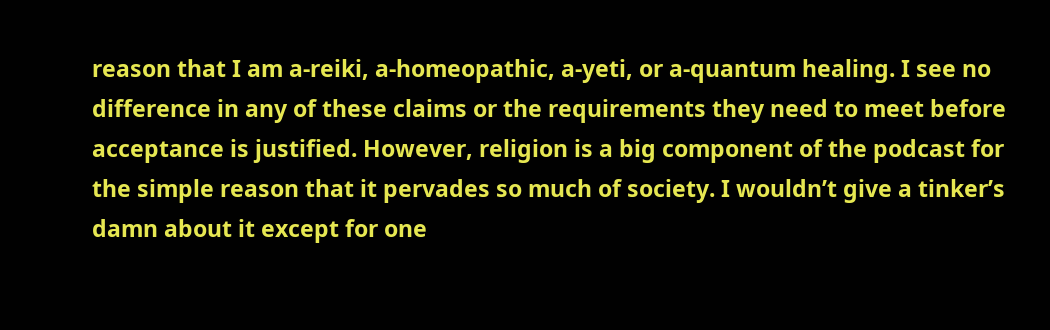reason that I am a-reiki, a-homeopathic, a-yeti, or a-quantum healing. I see no difference in any of these claims or the requirements they need to meet before acceptance is justified. However, religion is a big component of the podcast for the simple reason that it pervades so much of society. I wouldn’t give a tinker’s damn about it except for one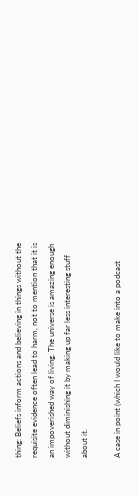thing: Beliefs inform actions and believing in things without the requisite evidence often lead to harm, not to mention that it is an impoverished way of living. The universe is amazing enough without diminishing it by making up far less interesting stuff about it.

A case in point (which I would like to make into a podcast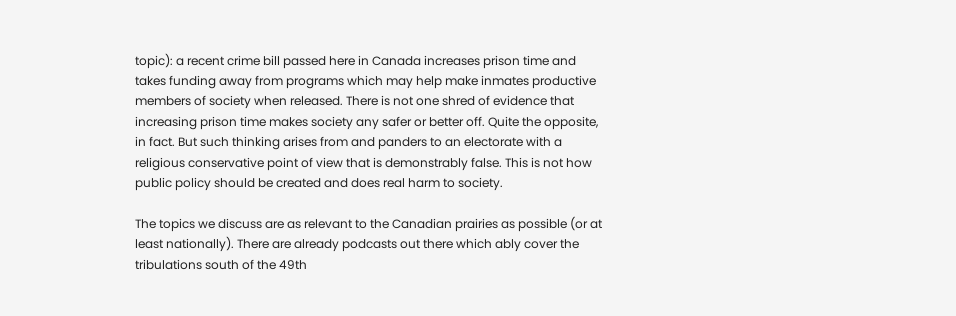topic): a recent crime bill passed here in Canada increases prison time and takes funding away from programs which may help make inmates productive members of society when released. There is not one shred of evidence that increasing prison time makes society any safer or better off. Quite the opposite, in fact. But such thinking arises from and panders to an electorate with a religious conservative point of view that is demonstrably false. This is not how public policy should be created and does real harm to society.

The topics we discuss are as relevant to the Canadian prairies as possible (or at least nationally). There are already podcasts out there which ably cover the tribulations south of the 49th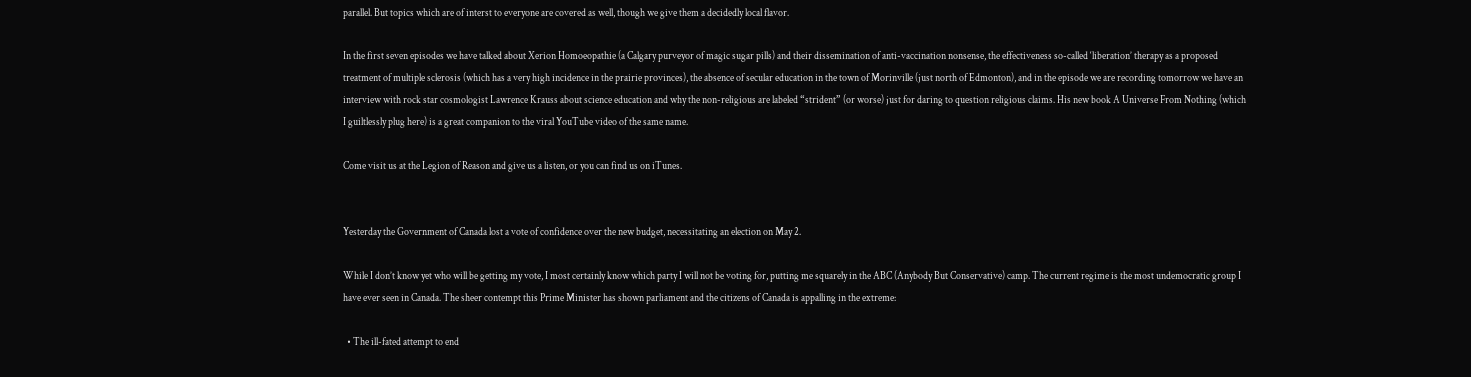parallel. But topics which are of interst to everyone are covered as well, though we give them a decidedly local flavor.

In the first seven episodes we have talked about Xerion Homoeopathie (a Calgary purveyor of magic sugar pills) and their dissemination of anti-vaccination nonsense, the effectiveness so-called ‘liberation’ therapy as a proposed treatment of multiple sclerosis (which has a very high incidence in the prairie provinces), the absence of secular education in the town of Morinville (just north of Edmonton), and in the episode we are recording tomorrow we have an interview with rock star cosmologist Lawrence Krauss about science education and why the non-religious are labeled “strident” (or worse) just for daring to question religious claims. His new book A Universe From Nothing (which I guiltlessly plug here) is a great companion to the viral YouTube video of the same name.

Come visit us at the Legion of Reason and give us a listen, or you can find us on iTunes.


Yesterday the Government of Canada lost a vote of confidence over the new budget, necessitating an election on May 2.

While I don’t know yet who will be getting my vote, I most certainly know which party I will not be voting for, putting me squarely in the ABC (Anybody But Conservative) camp. The current regime is the most undemocratic group I have ever seen in Canada. The sheer contempt this Prime Minister has shown parliament and the citizens of Canada is appalling in the extreme:

  • The ill-fated attempt to end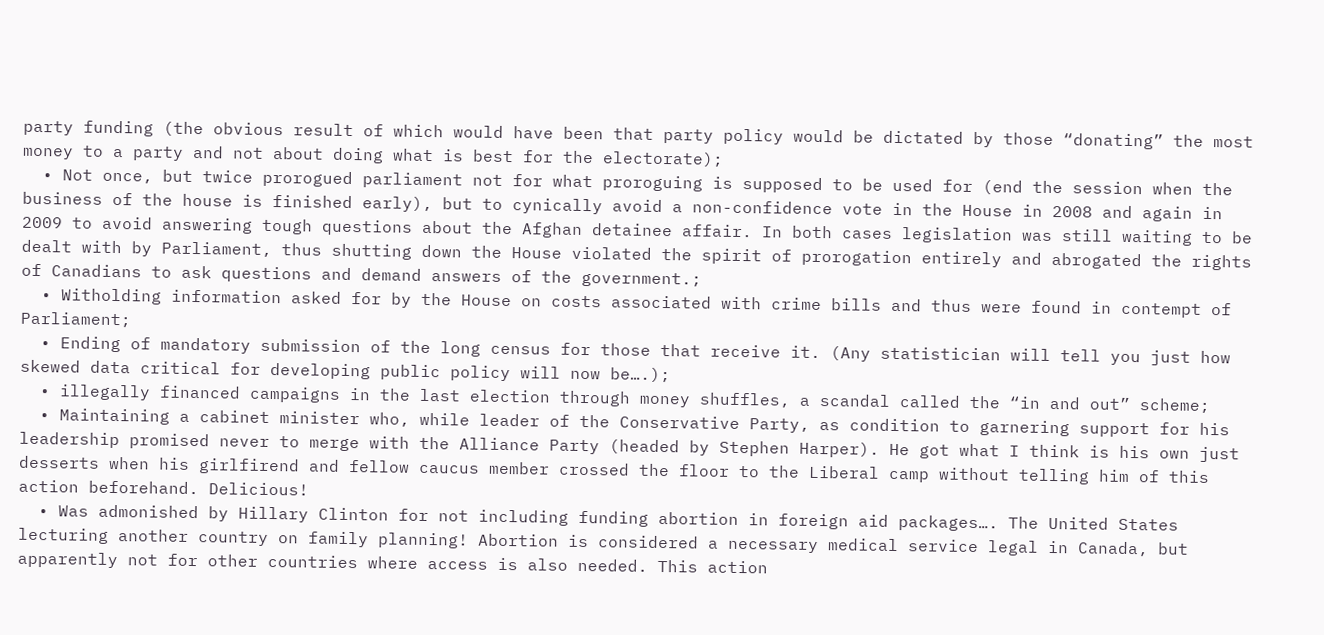party funding (the obvious result of which would have been that party policy would be dictated by those “donating” the most money to a party and not about doing what is best for the electorate);
  • Not once, but twice prorogued parliament not for what proroguing is supposed to be used for (end the session when the business of the house is finished early), but to cynically avoid a non-confidence vote in the House in 2008 and again in 2009 to avoid answering tough questions about the Afghan detainee affair. In both cases legislation was still waiting to be dealt with by Parliament, thus shutting down the House violated the spirit of prorogation entirely and abrogated the rights of Canadians to ask questions and demand answers of the government.;
  • Witholding information asked for by the House on costs associated with crime bills and thus were found in contempt of Parliament;
  • Ending of mandatory submission of the long census for those that receive it. (Any statistician will tell you just how skewed data critical for developing public policy will now be….);
  • illegally financed campaigns in the last election through money shuffles, a scandal called the “in and out” scheme;
  • Maintaining a cabinet minister who, while leader of the Conservative Party, as condition to garnering support for his leadership promised never to merge with the Alliance Party (headed by Stephen Harper). He got what I think is his own just desserts when his girlfirend and fellow caucus member crossed the floor to the Liberal camp without telling him of this action beforehand. Delicious!
  • Was admonished by Hillary Clinton for not including funding abortion in foreign aid packages…. The United States lecturing another country on family planning! Abortion is considered a necessary medical service legal in Canada, but apparently not for other countries where access is also needed. This action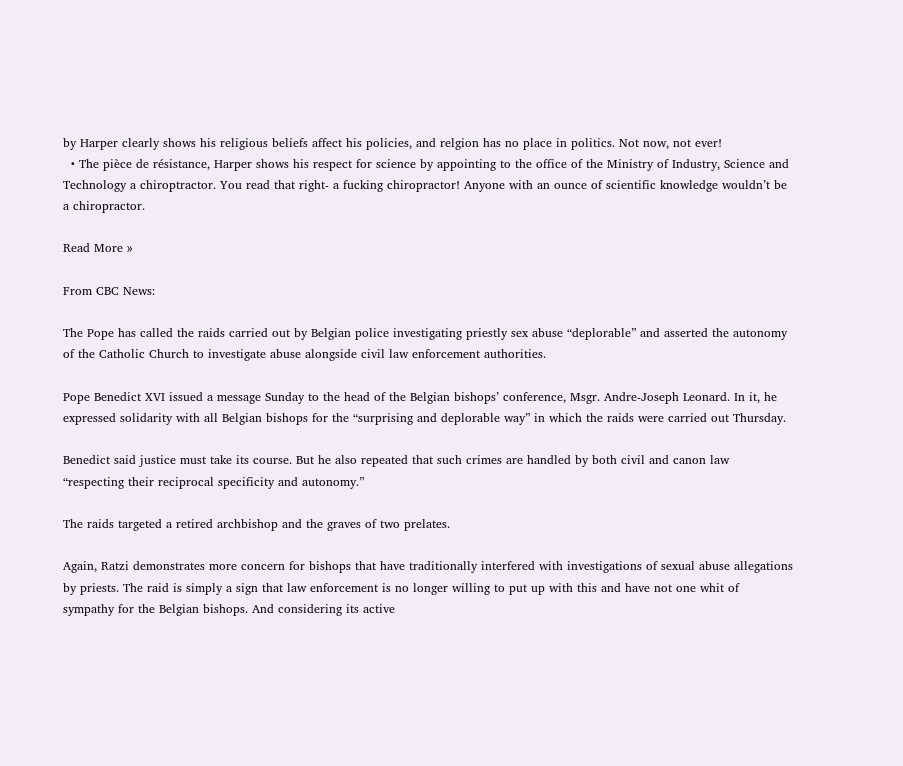by Harper clearly shows his religious beliefs affect his policies, and relgion has no place in politics. Not now, not ever!
  • The pièce de résistance, Harper shows his respect for science by appointing to the office of the Ministry of Industry, Science and Technology a chiroptractor. You read that right- a fucking chiropractor! Anyone with an ounce of scientific knowledge wouldn’t be a chiropractor.

Read More »

From CBC News:

The Pope has called the raids carried out by Belgian police investigating priestly sex abuse “deplorable” and asserted the autonomy of the Catholic Church to investigate abuse alongside civil law enforcement authorities.

Pope Benedict XVI issued a message Sunday to the head of the Belgian bishops’ conference, Msgr. Andre-Joseph Leonard. In it, he expressed solidarity with all Belgian bishops for the “surprising and deplorable way” in which the raids were carried out Thursday.

Benedict said justice must take its course. But he also repeated that such crimes are handled by both civil and canon law “respecting their reciprocal specificity and autonomy.”

The raids targeted a retired archbishop and the graves of two prelates.

Again, Ratzi demonstrates more concern for bishops that have traditionally interfered with investigations of sexual abuse allegations by priests. The raid is simply a sign that law enforcement is no longer willing to put up with this and have not one whit of sympathy for the Belgian bishops. And considering its active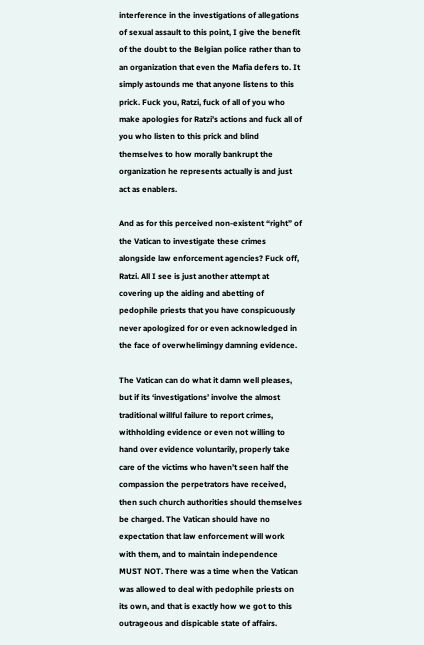interference in the investigations of allegations of sexual assault to this point, I give the benefit of the doubt to the Belgian police rather than to an organization that even the Mafia defers to. It simply astounds me that anyone listens to this prick. Fuck you, Ratzi, fuck of all of you who make apologies for Ratzi’s actions and fuck all of you who listen to this prick and blind themselves to how morally bankrupt the organization he represents actually is and just act as enablers.

And as for this perceived non-existent “right” of the Vatican to investigate these crimes alongside law enforcement agencies? Fuck off, Ratzi. All I see is just another attempt at covering up the aiding and abetting of pedophile priests that you have conspicuously never apologized for or even acknowledged in the face of overwhelimingy damning evidence.

The Vatican can do what it damn well pleases, but if its ‘investigations’ involve the almost traditional willful failure to report crimes, withholding evidence or even not willing to hand over evidence voluntarily, properly take care of the victims who haven’t seen half the compassion the perpetrators have received, then such church authorities should themselves be charged. The Vatican should have no expectation that law enforcement will work with them, and to maintain independence MUST NOT. There was a time when the Vatican was allowed to deal with pedophile priests on its own, and that is exactly how we got to this outrageous and dispicable state of affairs.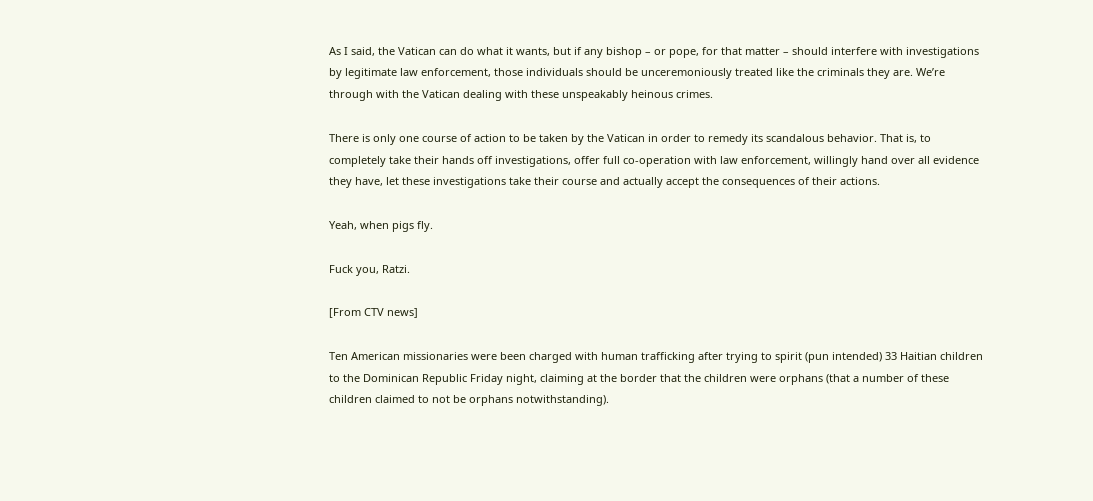As I said, the Vatican can do what it wants, but if any bishop – or pope, for that matter – should interfere with investigations by legitimate law enforcement, those individuals should be unceremoniously treated like the criminals they are. We’re through with the Vatican dealing with these unspeakably heinous crimes.

There is only one course of action to be taken by the Vatican in order to remedy its scandalous behavior. That is, to completely take their hands off investigations, offer full co-operation with law enforcement, willingly hand over all evidence they have, let these investigations take their course and actually accept the consequences of their actions.

Yeah, when pigs fly.

Fuck you, Ratzi.

[From CTV news]

Ten American missionaries were been charged with human trafficking after trying to spirit (pun intended) 33 Haitian children to the Dominican Republic Friday night, claiming at the border that the children were orphans (that a number of these children claimed to not be orphans notwithstanding).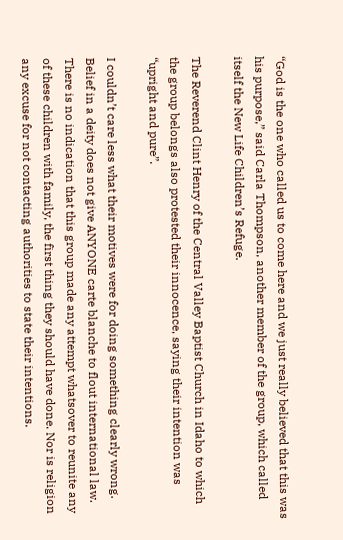“God is the one who called us to come here and we just really believed that this was his purpose,” said Carla Thompson, another member of the group, which called itself the New Life Children’s Refuge.

The Reverend Clint Henry of the Central Valley Baptist Church in Idaho to which the group belongs also protested their innocence, saying their intention was “upright and pure”.

I couldn’t care less what their motives were for doing something clearly wrong. Belief in a deity does not give ANYONE carte blanche to flout international law. There is no indication that this group made any attempt whatsover to reunite any of these children with family, the first thing they should have done. Nor is religion any excuse for not contacting authorities to state their intentions.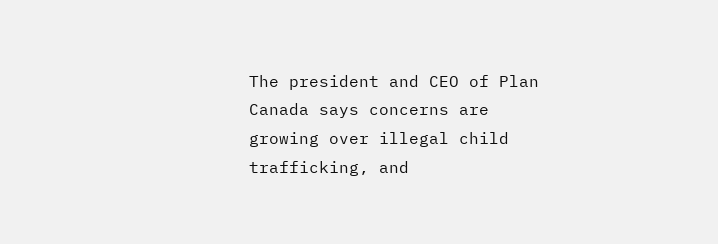The president and CEO of Plan Canada says concerns are growing over illegal child trafficking, and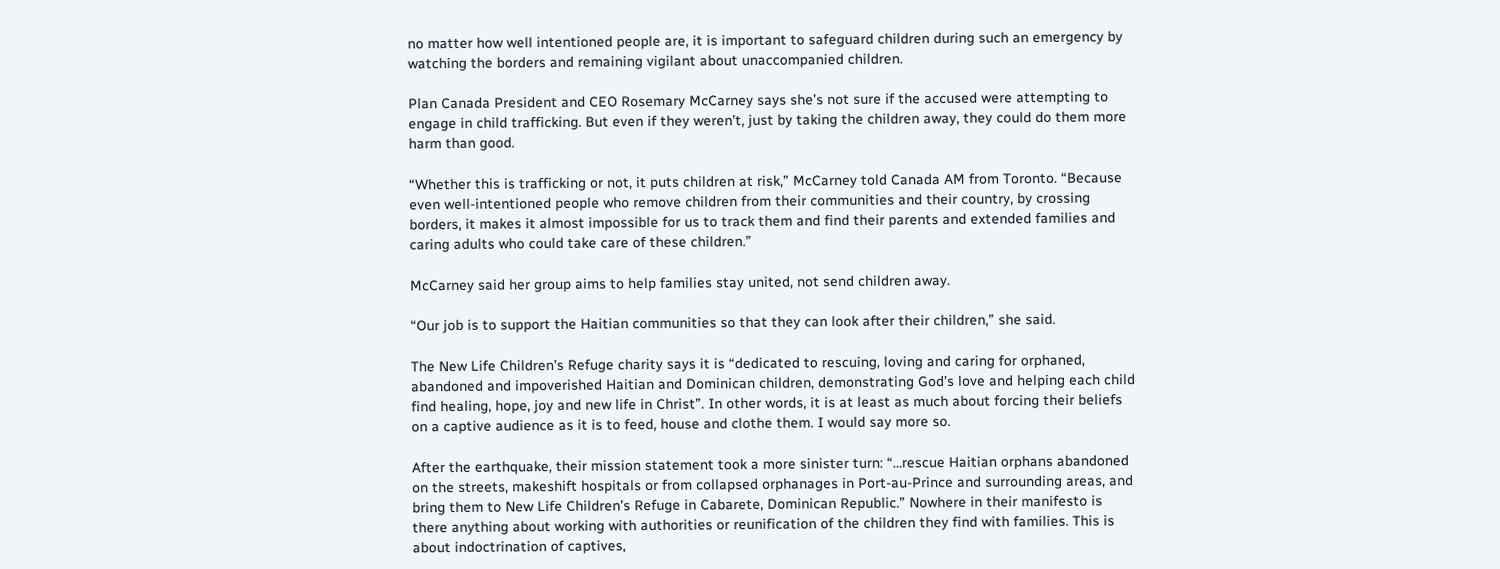no matter how well intentioned people are, it is important to safeguard children during such an emergency by watching the borders and remaining vigilant about unaccompanied children.

Plan Canada President and CEO Rosemary McCarney says she’s not sure if the accused were attempting to engage in child trafficking. But even if they weren’t, just by taking the children away, they could do them more harm than good.

“Whether this is trafficking or not, it puts children at risk,” McCarney told Canada AM from Toronto. “Because even well-intentioned people who remove children from their communities and their country, by crossing borders, it makes it almost impossible for us to track them and find their parents and extended families and caring adults who could take care of these children.”

McCarney said her group aims to help families stay united, not send children away.

“Our job is to support the Haitian communities so that they can look after their children,” she said.

The New Life Children’s Refuge charity says it is “dedicated to rescuing, loving and caring for orphaned, abandoned and impoverished Haitian and Dominican children, demonstrating God’s love and helping each child find healing, hope, joy and new life in Christ”. In other words, it is at least as much about forcing their beliefs on a captive audience as it is to feed, house and clothe them. I would say more so.

After the earthquake, their mission statement took a more sinister turn: “…rescue Haitian orphans abandoned on the streets, makeshift hospitals or from collapsed orphanages in Port-au-Prince and surrounding areas, and bring them to New Life Children’s Refuge in Cabarete, Dominican Republic.” Nowhere in their manifesto is there anything about working with authorities or reunification of the children they find with families. This is about indoctrination of captives,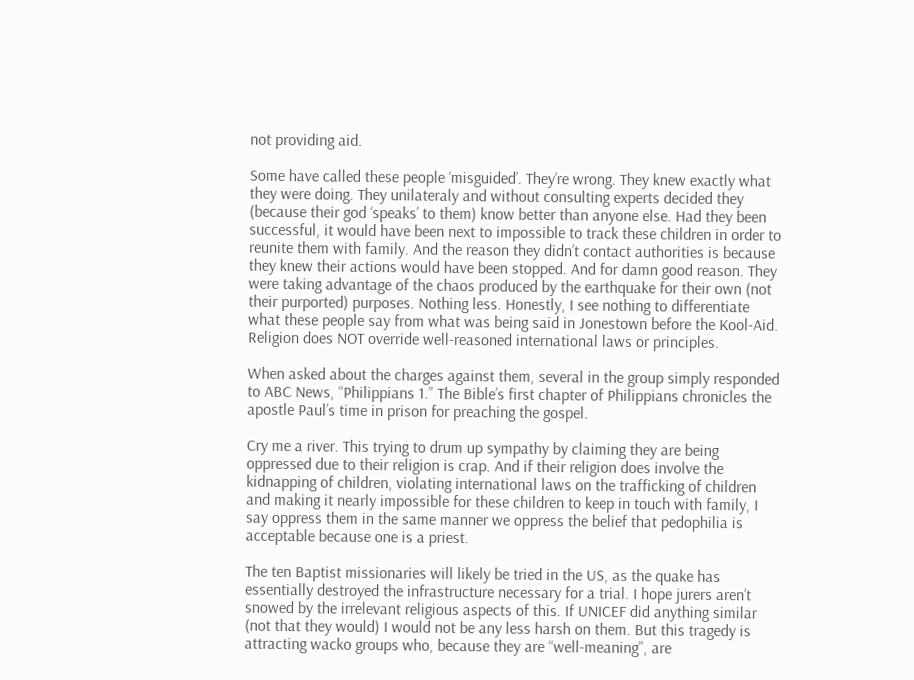not providing aid.

Some have called these people ‘misguided’. They’re wrong. They knew exactly what they were doing. They unilateraly and without consulting experts decided they (because their god ‘speaks’ to them) know better than anyone else. Had they been successful, it would have been next to impossible to track these children in order to reunite them with family. And the reason they didn’t contact authorities is because they knew their actions would have been stopped. And for damn good reason. They were taking advantage of the chaos produced by the earthquake for their own (not their purported) purposes. Nothing less. Honestly, I see nothing to differentiate what these people say from what was being said in Jonestown before the Kool-Aid. Religion does NOT override well-reasoned international laws or principles.

When asked about the charges against them, several in the group simply responded to ABC News, “Philippians 1.” The Bible’s first chapter of Philippians chronicles the apostle Paul’s time in prison for preaching the gospel.

Cry me a river. This trying to drum up sympathy by claiming they are being oppressed due to their religion is crap. And if their religion does involve the kidnapping of children, violating international laws on the trafficking of children and making it nearly impossible for these children to keep in touch with family, I say oppress them in the same manner we oppress the belief that pedophilia is acceptable because one is a priest.

The ten Baptist missionaries will likely be tried in the US, as the quake has essentially destroyed the infrastructure necessary for a trial. I hope jurers aren’t snowed by the irrelevant religious aspects of this. If UNICEF did anything similar (not that they would) I would not be any less harsh on them. But this tragedy is attracting wacko groups who, because they are “well-meaning”, are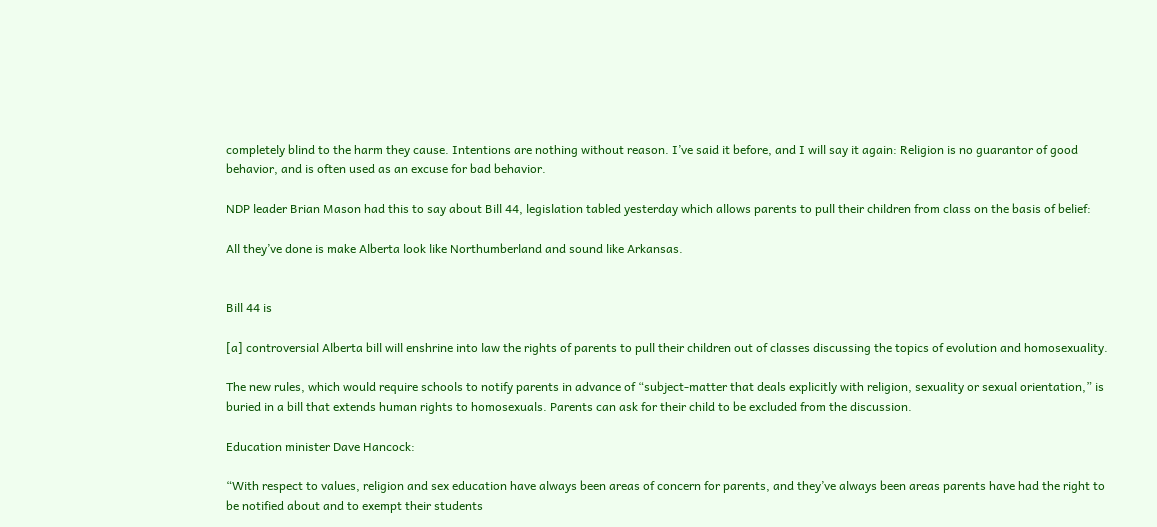completely blind to the harm they cause. Intentions are nothing without reason. I’ve said it before, and I will say it again: Religion is no guarantor of good behavior, and is often used as an excuse for bad behavior.

NDP leader Brian Mason had this to say about Bill 44, legislation tabled yesterday which allows parents to pull their children from class on the basis of belief:

All they’ve done is make Alberta look like Northumberland and sound like Arkansas.


Bill 44 is

[a] controversial Alberta bill will enshrine into law the rights of parents to pull their children out of classes discussing the topics of evolution and homosexuality.

The new rules, which would require schools to notify parents in advance of “subject-matter that deals explicitly with religion, sexuality or sexual orientation,” is buried in a bill that extends human rights to homosexuals. Parents can ask for their child to be excluded from the discussion.

Education minister Dave Hancock:

“With respect to values, religion and sex education have always been areas of concern for parents, and they’ve always been areas parents have had the right to be notified about and to exempt their students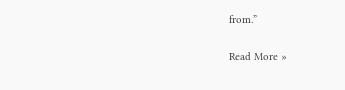from.”

Read More »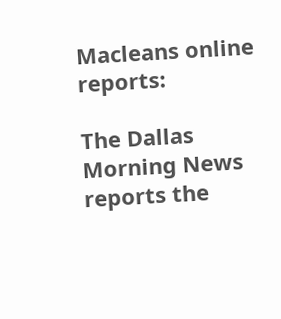Macleans online reports:

The Dallas Morning News reports the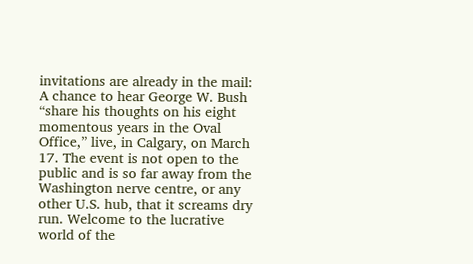invitations are already in the mail: A chance to hear George W. Bush “share his thoughts on his eight momentous years in the Oval Office,” live, in Calgary, on March 17. The event is not open to the public and is so far away from the Washington nerve centre, or any other U.S. hub, that it screams dry run. Welcome to the lucrative world of the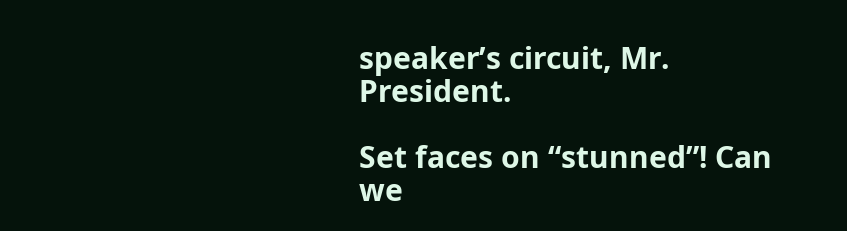speaker’s circuit, Mr. President.

Set faces on “stunned”! Can we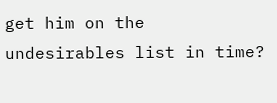get him on the undesirables list in time?